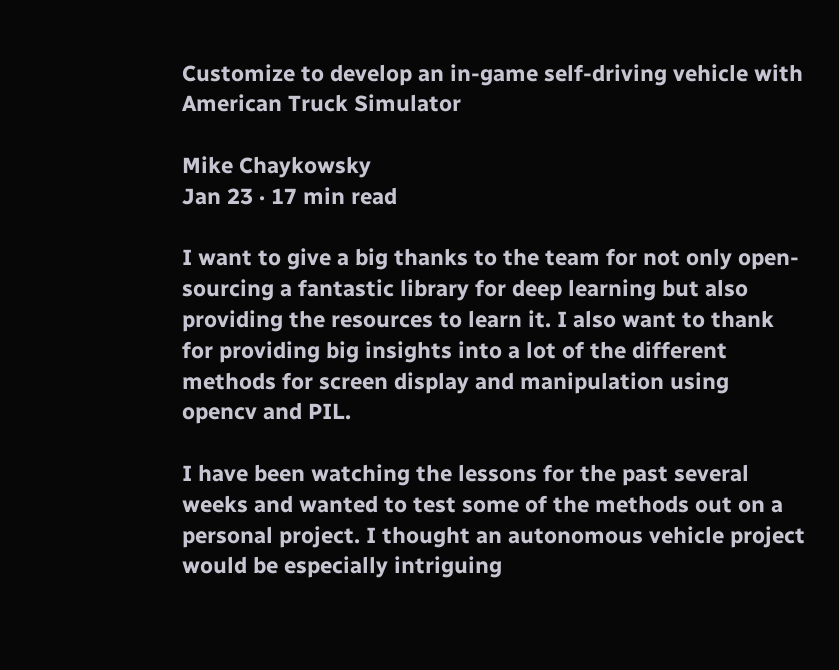Customize to develop an in-game self-driving vehicle with American Truck Simulator

Mike Chaykowsky
Jan 23 · 17 min read

I want to give a big thanks to the team for not only open-sourcing a fantastic library for deep learning but also providing the resources to learn it. I also want to thank for providing big insights into a lot of the different methods for screen display and manipulation using opencv and PIL.

I have been watching the lessons for the past several weeks and wanted to test some of the methods out on a personal project. I thought an autonomous vehicle project would be especially intriguing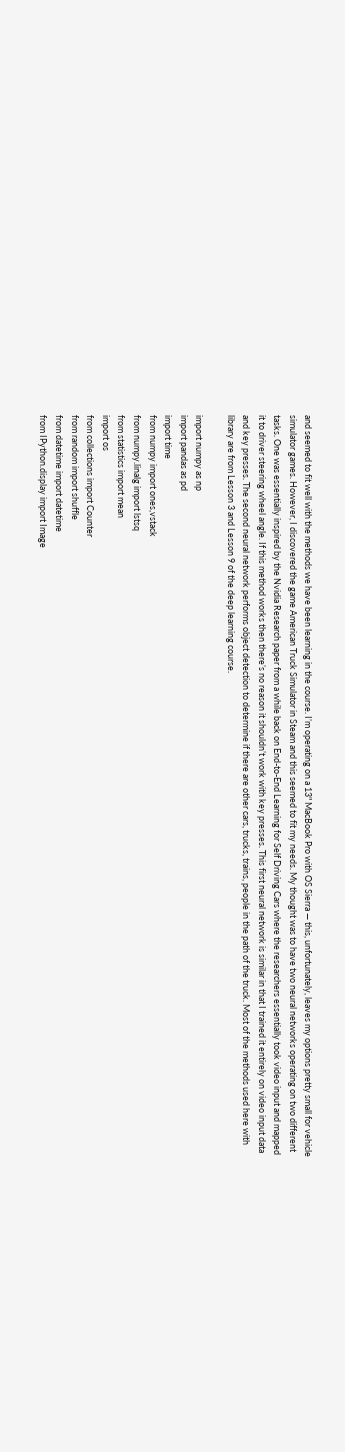and seemed to fit well with the methods we have been learning in the course. I’m operating on a 13" MacBook Pro with OS Sierra — this, unfortunately, leaves my options pretty small for vehicle simulator games. However, I discovered the game American Truck Simulator in Steam and this seemed to fit my needs. My thought was to have two neural networks operating on two different tasks. One was essentially inspired by the Nvidia Research paper from a while back on End-to-End Learning for Self Driving Cars where the researchers essentially took video input and mapped it to driver steering wheel angle. If this method works then there’s no reason it shouldn’t work with key presses. This first neural network is similar in that I trained it entirely on video input data and key presses. The second neural network performs object detection to determine if there are other cars, trucks, trains, people in the path of the truck. Most of the methods used here with library are from Lesson 3 and Lesson 9 of the deep learning course.

import numpy as np
import pandas as pd
import time
from numpy import ones,vstack
from numpy.linalg import lstsq
from statistics import mean
import os
from collections import Counter
from random import shuffle
from datetime import datetime
from IPython.display import Image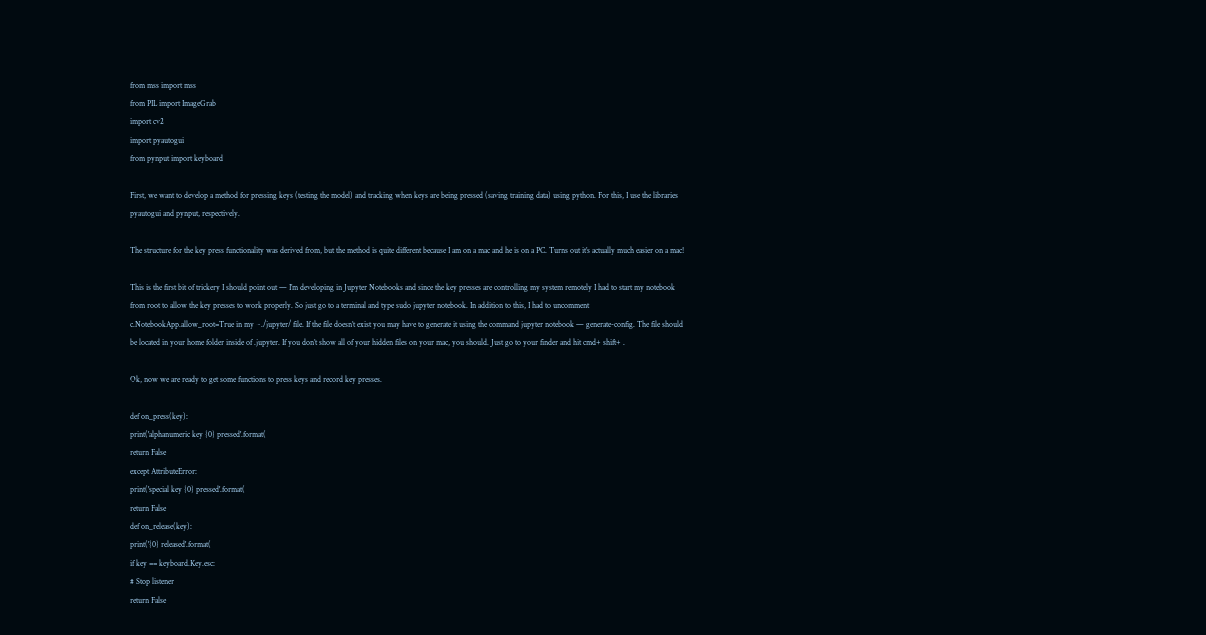from mss import mss
from PIL import ImageGrab
import cv2
import pyautogui
from pynput import keyboard

First, we want to develop a method for pressing keys (testing the model) and tracking when keys are being pressed (saving training data) using python. For this, I use the libraries pyautogui and pynput, respectively.

The structure for the key press functionality was derived from, but the method is quite different because I am on a mac and he is on a PC. Turns out it’s actually much easier on a mac!

This is the first bit of trickery I should point out — I’m developing in Jupyter Notebooks and since the key presses are controlling my system remotely I had to start my notebook from root to allow the key presses to work properly. So just go to a terminal and type sudo jupyter notebook. In addition to this, I had to uncomment c.NotebookApp.allow_root=True in my ~./jupyter/ file. If the file doesn’t exist you may have to generate it using the command jupyter notebook — generate-config. The file should be located in your home folder inside of .jupyter. If you don’t show all of your hidden files on your mac, you should. Just go to your finder and hit cmd+ shift+ .

Ok, now we are ready to get some functions to press keys and record key presses.

def on_press(key):
print('alphanumeric key {0} pressed'.format(
return False
except AttributeError:
print('special key {0} pressed'.format(
return False
def on_release(key):
print('{0} released'.format(
if key == keyboard.Key.esc:
# Stop listener
return False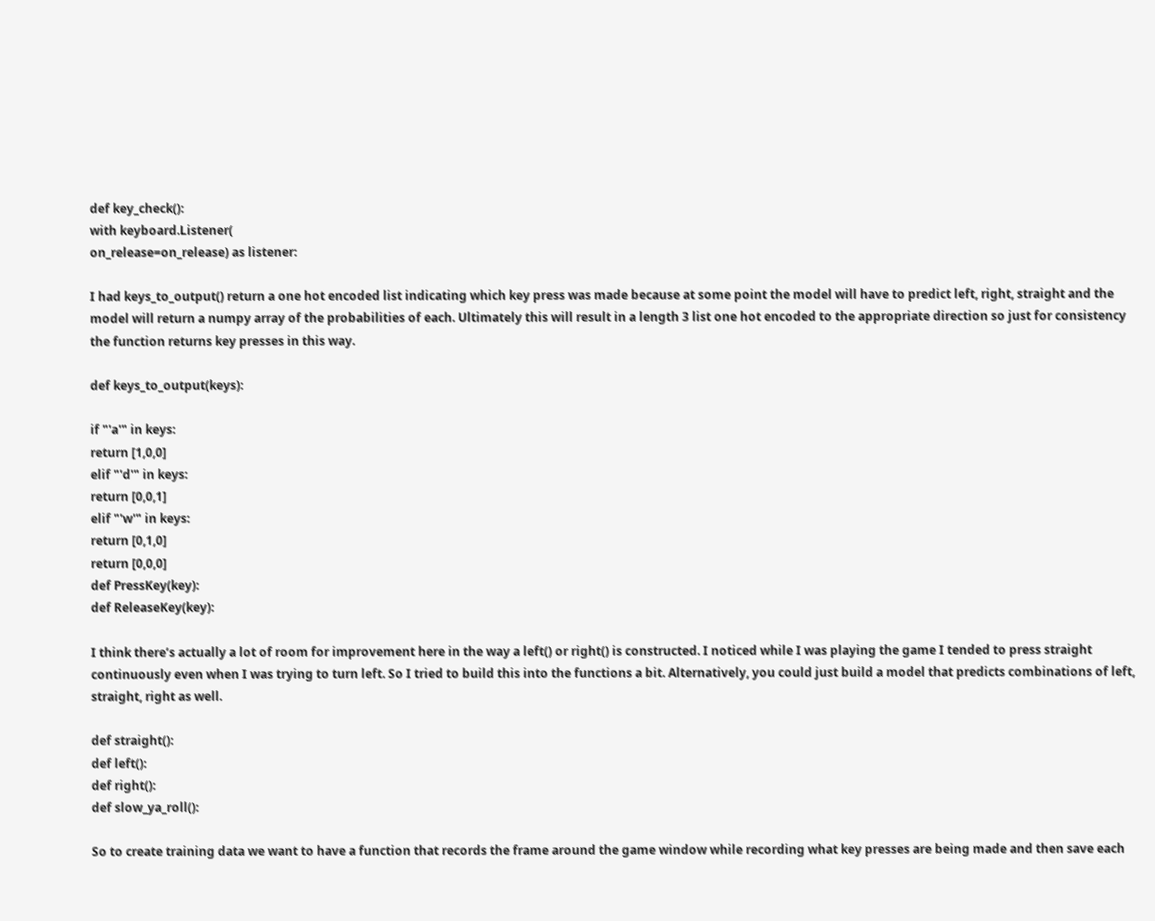def key_check():
with keyboard.Listener(
on_release=on_release) as listener:

I had keys_to_output() return a one hot encoded list indicating which key press was made because at some point the model will have to predict left, right, straight and the model will return a numpy array of the probabilities of each. Ultimately this will result in a length 3 list one hot encoded to the appropriate direction so just for consistency the function returns key presses in this way.

def keys_to_output(keys):

if "'a'" in keys:
return [1,0,0]
elif "'d'" in keys:
return [0,0,1]
elif "'w'" in keys:
return [0,1,0]
return [0,0,0]
def PressKey(key):
def ReleaseKey(key):

I think there’s actually a lot of room for improvement here in the way a left() or right() is constructed. I noticed while I was playing the game I tended to press straight continuously even when I was trying to turn left. So I tried to build this into the functions a bit. Alternatively, you could just build a model that predicts combinations of left, straight, right as well.

def straight():
def left():
def right():
def slow_ya_roll():

So to create training data we want to have a function that records the frame around the game window while recording what key presses are being made and then save each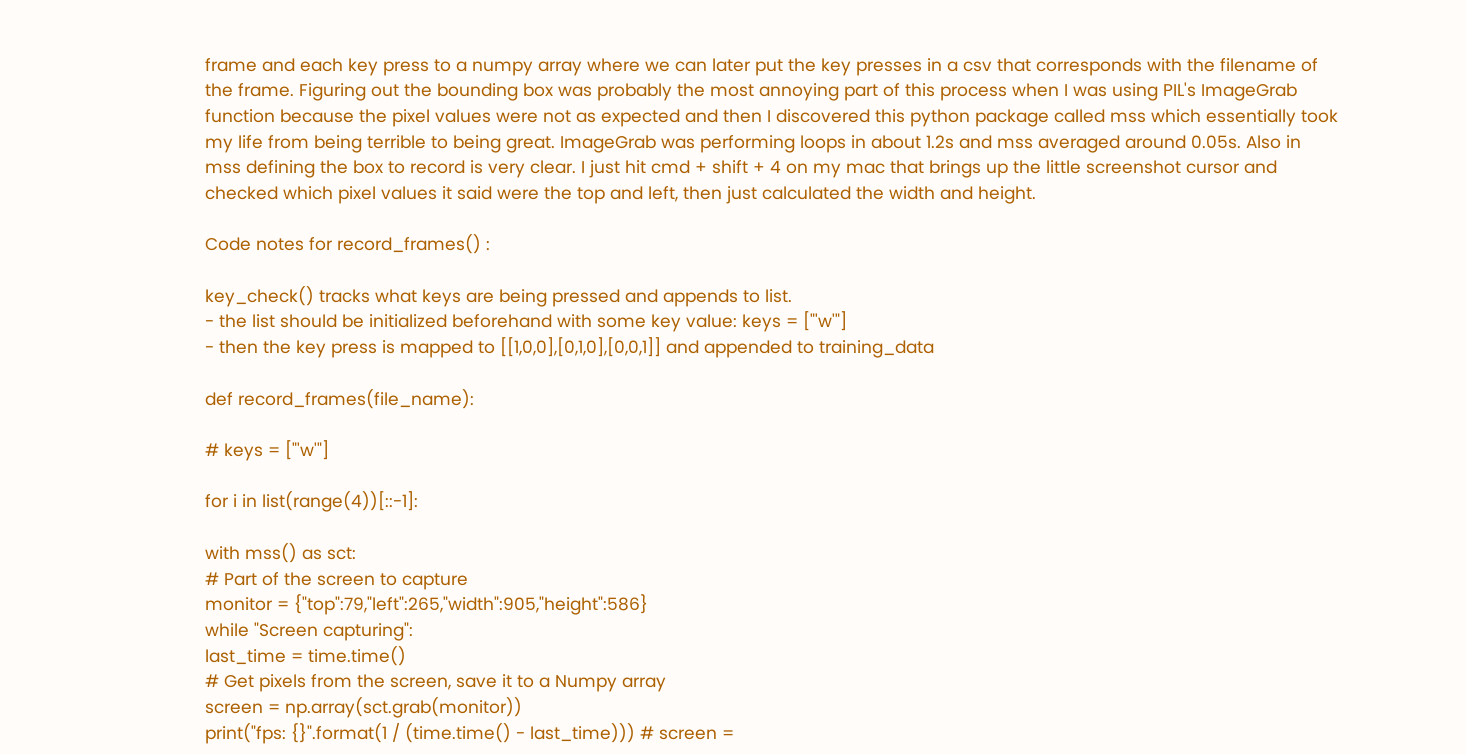frame and each key press to a numpy array where we can later put the key presses in a csv that corresponds with the filename of the frame. Figuring out the bounding box was probably the most annoying part of this process when I was using PIL's ImageGrab function because the pixel values were not as expected and then I discovered this python package called mss which essentially took my life from being terrible to being great. ImageGrab was performing loops in about 1.2s and mss averaged around 0.05s. Also in mss defining the box to record is very clear. I just hit cmd + shift + 4 on my mac that brings up the little screenshot cursor and checked which pixel values it said were the top and left, then just calculated the width and height.

Code notes for record_frames() :

key_check() tracks what keys are being pressed and appends to list.
- the list should be initialized beforehand with some key value: keys = ["'w'"]
- then the key press is mapped to [[1,0,0],[0,1,0],[0,0,1]] and appended to training_data

def record_frames(file_name):

# keys = ["'w'"]

for i in list(range(4))[::-1]:

with mss() as sct:
# Part of the screen to capture
monitor = {"top":79,"left":265,"width":905,"height":586}
while "Screen capturing":
last_time = time.time()
# Get pixels from the screen, save it to a Numpy array
screen = np.array(sct.grab(monitor))
print("fps: {}".format(1 / (time.time() - last_time))) # screen =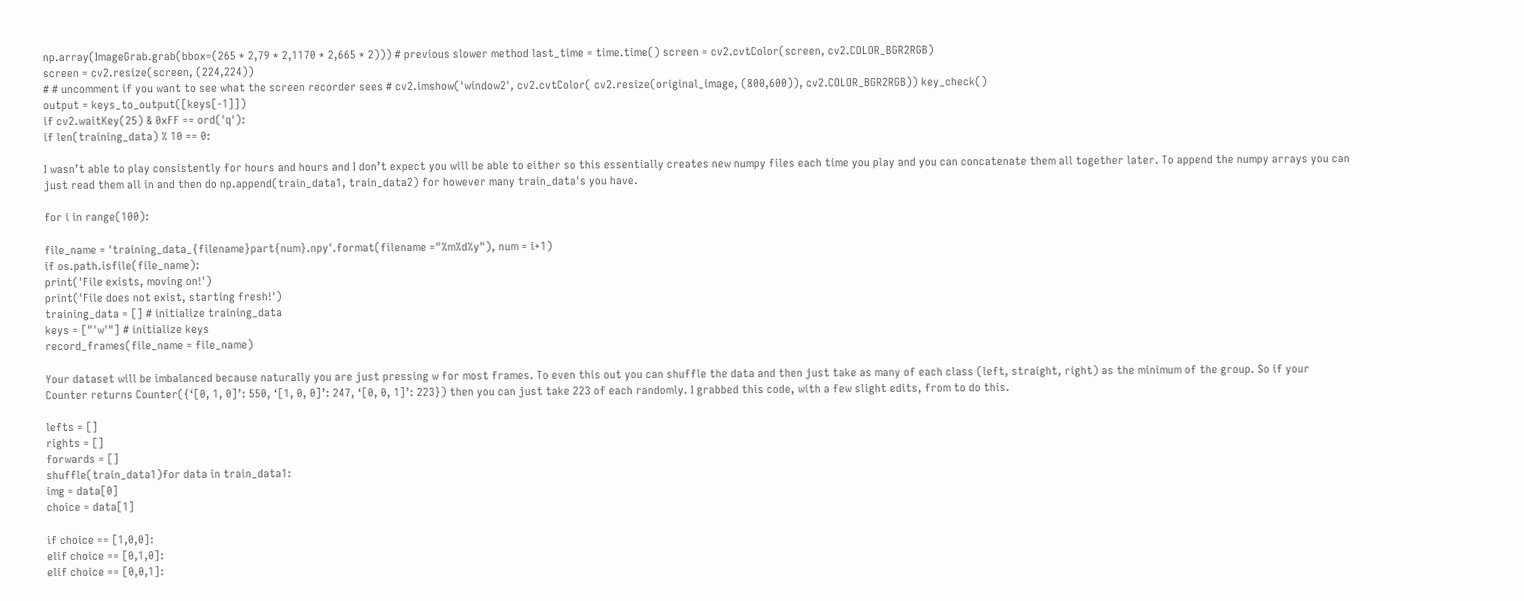np.array(ImageGrab.grab(bbox=(265 * 2,79 * 2,1170 * 2,665 * 2))) # previous slower method last_time = time.time() screen = cv2.cvtColor(screen, cv2.COLOR_BGR2RGB)
screen = cv2.resize(screen, (224,224))
# # uncomment if you want to see what the screen recorder sees # cv2.imshow('window2', cv2.cvtColor( cv2.resize(original_image, (800,600)), cv2.COLOR_BGR2RGB)) key_check()
output = keys_to_output([keys[-1]])
if cv2.waitKey(25) & 0xFF == ord('q'):
if len(training_data) % 10 == 0:

I wasn’t able to play consistently for hours and hours and I don’t expect you will be able to either so this essentially creates new numpy files each time you play and you can concatenate them all together later. To append the numpy arrays you can just read them all in and then do np.append(train_data1, train_data2) for however many train_data's you have.

for i in range(100):

file_name = 'training_data_{filename}part{num}.npy'.format(filename ="%m%d%y"), num = i+1)
if os.path.isfile(file_name):
print('File exists, moving on!')
print('File does not exist, starting fresh!')
training_data = [] # initialize training_data
keys = ["'w'"] # initialize keys
record_frames(file_name = file_name)

Your dataset will be imbalanced because naturally you are just pressing w for most frames. To even this out you can shuffle the data and then just take as many of each class (left, straight, right) as the minimum of the group. So if your Counter returns Counter({‘[0, 1, 0]’: 550, ‘[1, 0, 0]’: 247, ‘[0, 0, 1]’: 223}) then you can just take 223 of each randomly. I grabbed this code, with a few slight edits, from to do this.

lefts = []
rights = []
forwards = []
shuffle(train_data1)for data in train_data1:
img = data[0]
choice = data[1]

if choice == [1,0,0]:
elif choice == [0,1,0]:
elif choice == [0,0,1]: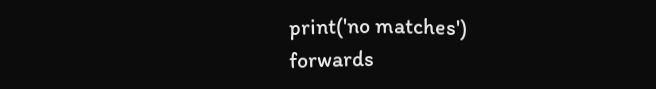print('no matches')
forwards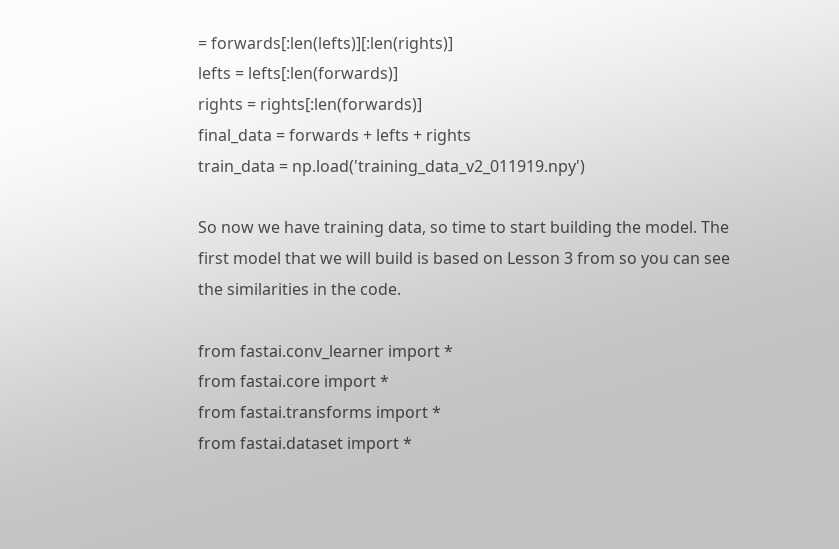= forwards[:len(lefts)][:len(rights)]
lefts = lefts[:len(forwards)]
rights = rights[:len(forwards)]
final_data = forwards + lefts + rights
train_data = np.load('training_data_v2_011919.npy')

So now we have training data, so time to start building the model. The first model that we will build is based on Lesson 3 from so you can see the similarities in the code.

from fastai.conv_learner import *
from fastai.core import *
from fastai.transforms import *
from fastai.dataset import *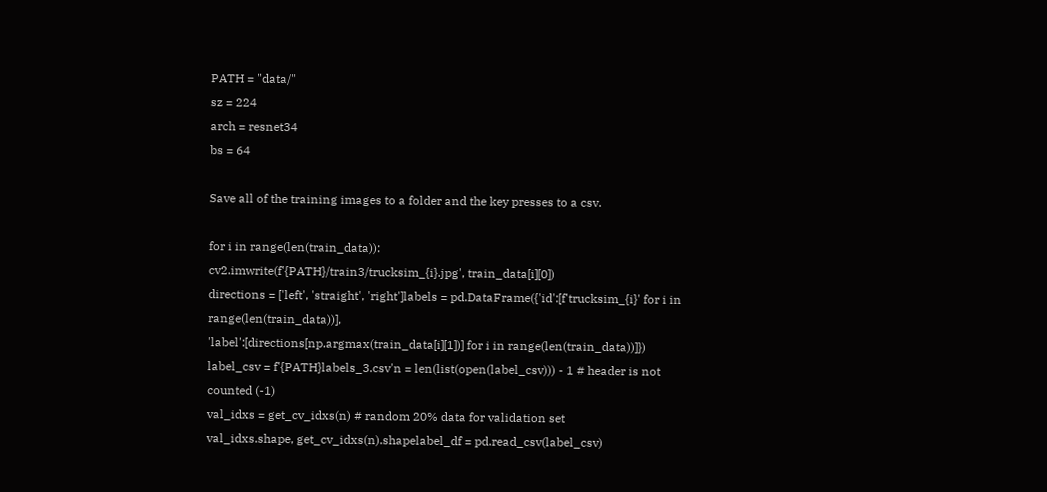PATH = "data/"
sz = 224
arch = resnet34
bs = 64

Save all of the training images to a folder and the key presses to a csv.

for i in range(len(train_data)):
cv2.imwrite(f'{PATH}/train3/trucksim_{i}.jpg', train_data[i][0])
directions = ['left', 'straight', 'right']labels = pd.DataFrame({'id':[f'trucksim_{i}' for i in range(len(train_data))],
'label':[directions[np.argmax(train_data[i][1])] for i in range(len(train_data))]})
label_csv = f'{PATH}labels_3.csv'n = len(list(open(label_csv))) - 1 # header is not counted (-1)
val_idxs = get_cv_idxs(n) # random 20% data for validation set
val_idxs.shape, get_cv_idxs(n).shapelabel_df = pd.read_csv(label_csv)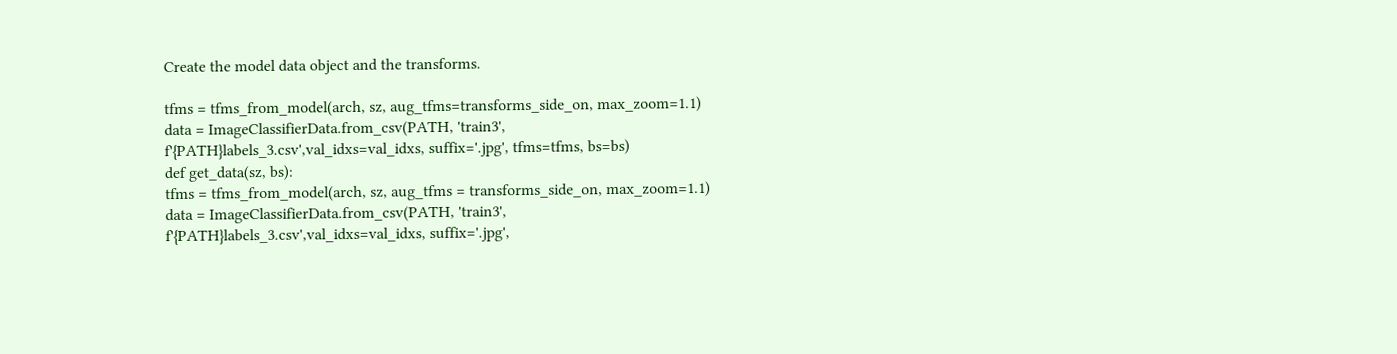Create the model data object and the transforms.

tfms = tfms_from_model(arch, sz, aug_tfms=transforms_side_on, max_zoom=1.1)
data = ImageClassifierData.from_csv(PATH, 'train3', f'{PATH}labels_3.csv',val_idxs=val_idxs, suffix='.jpg', tfms=tfms, bs=bs)
def get_data(sz, bs):
tfms = tfms_from_model(arch, sz, aug_tfms = transforms_side_on, max_zoom=1.1)
data = ImageClassifierData.from_csv(PATH, 'train3', f'{PATH}labels_3.csv',val_idxs=val_idxs, suffix='.jpg',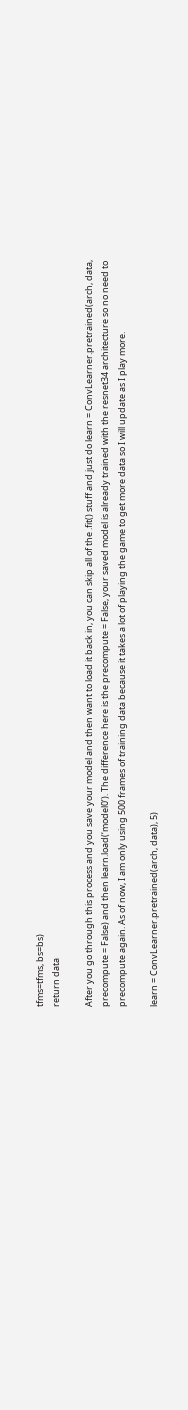tfms=tfms, bs=bs)
return data

After you go through this process and you save your model and then want to load it back in, you can skip all of the .fit() stuff and just do learn = ConvLearner.pretrained(arch, data, precompute = False) and then learn.load(‘model0’). The difference here is the precompute = False, your saved model is already trained with the resnet34 architecture so no need to precompute again. As of now, I am only using 500 frames of training data because it takes a lot of playing the game to get more data so I will update as I play more.

learn = ConvLearner.pretrained(arch, data), 5)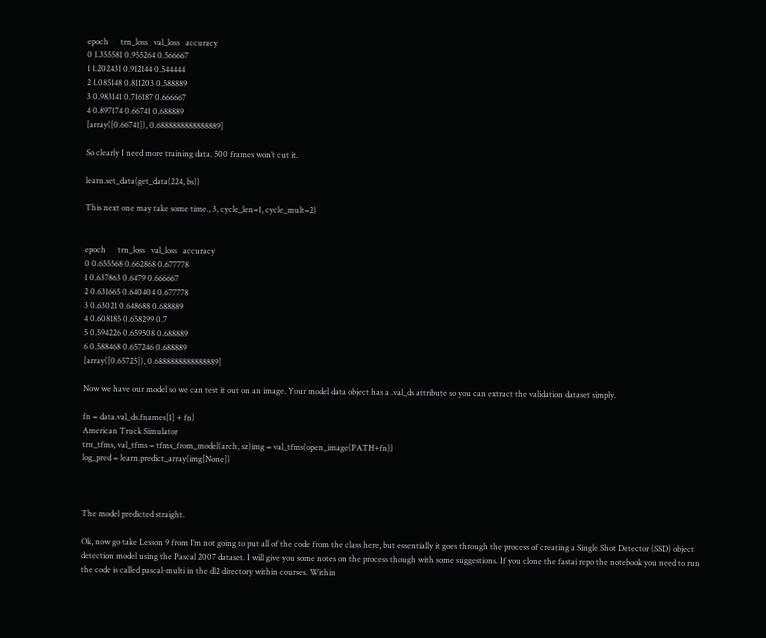epoch      trn_loss   val_loss   accuracy
0 1.355581 0.955264 0.566667
1 1.202431 0.912144 0.544444
2 1.085148 0.811203 0.588889
3 0.983141 0.716187 0.666667
4 0.897174 0.66741 0.688889
[array([0.66741]), 0.6888888888888889]

So clearly I need more training data. 500 frames won’t cut it.

learn.set_data(get_data(224, bs))

This next one may take some time., 3, cycle_len=1, cycle_mult=2)


epoch      trn_loss   val_loss   accuracy
0 0.655568 0.662868 0.677778
1 0.637863 0.6479 0.666667
2 0.631665 0.640404 0.677778
3 0.63021 0.648688 0.688889
4 0.608185 0.658299 0.7
5 0.594226 0.659508 0.688889
6 0.588468 0.657246 0.688889
[array([0.65725]), 0.6888888888888889]

Now we have our model so we can test it out on an image. Your model data object has a .val_ds attribute so you can extract the validation dataset simply.

fn = data.val_ds.fnames[1] + fn)
American Truck Simulator
trn_tfms, val_tfms = tfms_from_model(arch, sz)img = val_tfms(open_image(PATH+fn))
log_pred = learn.predict_array(img[None])



The model predicted straight.

Ok, now go take Lesson 9 from I’m not going to put all of the code from the class here, but essentially it goes through the process of creating a Single Shot Detector (SSD) object detection model using the Pascal 2007 dataset. I will give you some notes on the process though with some suggestions. If you clone the fastai repo the notebook you need to run the code is called pascal-multi in the dl2 directory within courses. Within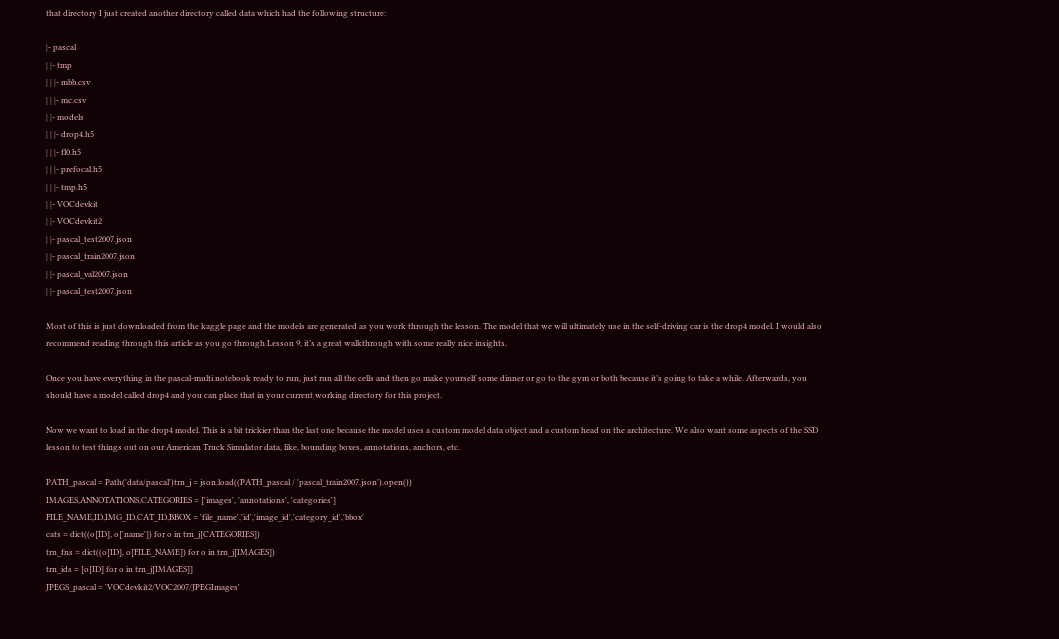that directory I just created another directory called data which had the following structure:

|- pascal
| |- tmp
| | |- mbb.csv
| | |- mc.csv
| |- models
| | |- drop4.h5
| | |- fl0.h5
| | |- prefocal.h5
| | |- tmp.h5
| |- VOCdevkit
| |- VOCdevkit2
| |- pascal_test2007.json
| |- pascal_train2007.json
| |- pascal_val2007.json
| |- pascal_test2007.json

Most of this is just downloaded from the kaggle page and the models are generated as you work through the lesson. The model that we will ultimately use in the self-driving car is the drop4 model. I would also recommend reading through this article as you go through Lesson 9, it’s a great walkthrough with some really nice insights.

Once you have everything in the pascal-multi notebook ready to run, just run all the cells and then go make yourself some dinner or go to the gym or both because it’s going to take a while. Afterwards, you should have a model called drop4 and you can place that in your current working directory for this project.

Now we want to load in the drop4 model. This is a bit trickier than the last one because the model uses a custom model data object and a custom head on the architecture. We also want some aspects of the SSD lesson to test things out on our American Truck Simulator data, like, bounding boxes, annotations, anchors, etc.

PATH_pascal = Path('data/pascal')trn_j = json.load((PATH_pascal / 'pascal_train2007.json').open())
IMAGES,ANNOTATIONS,CATEGORIES = ['images', 'annotations', 'categories']
FILE_NAME,ID,IMG_ID,CAT_ID,BBOX = 'file_name','id','image_id','category_id','bbox'
cats = dict((o[ID], o['name']) for o in trn_j[CATEGORIES])
trn_fns = dict((o[ID], o[FILE_NAME]) for o in trn_j[IMAGES])
trn_ids = [o[ID] for o in trn_j[IMAGES]]
JPEGS_pascal = 'VOCdevkit2/VOC2007/JPEGImages'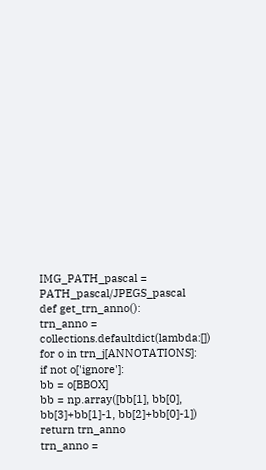IMG_PATH_pascal = PATH_pascal/JPEGS_pascal
def get_trn_anno():
trn_anno = collections.defaultdict(lambda:[])
for o in trn_j[ANNOTATIONS]:
if not o['ignore']:
bb = o[BBOX]
bb = np.array([bb[1], bb[0], bb[3]+bb[1]-1, bb[2]+bb[0]-1])
return trn_anno
trn_anno =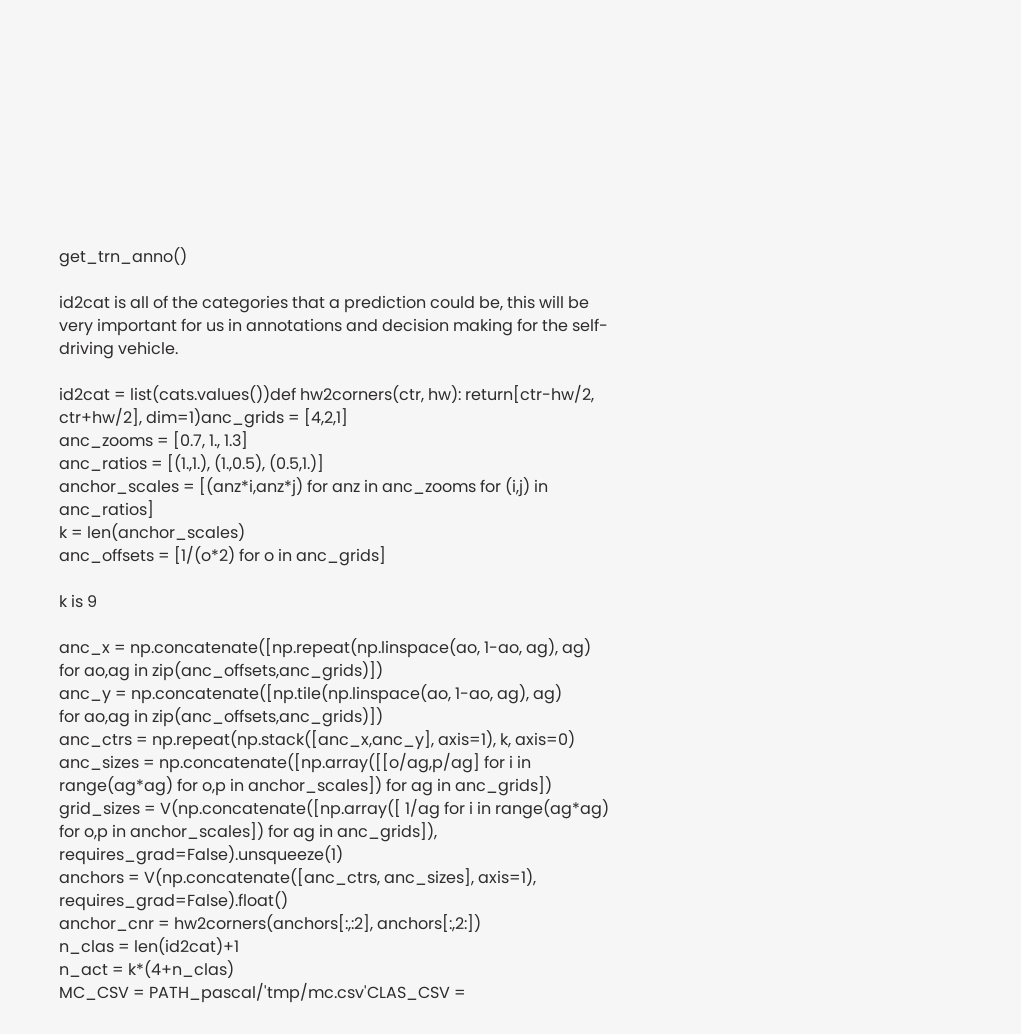get_trn_anno()

id2cat is all of the categories that a prediction could be, this will be very important for us in annotations and decision making for the self-driving vehicle.

id2cat = list(cats.values())def hw2corners(ctr, hw): return[ctr-hw/2, ctr+hw/2], dim=1)anc_grids = [4,2,1]
anc_zooms = [0.7, 1., 1.3]
anc_ratios = [(1.,1.), (1.,0.5), (0.5,1.)]
anchor_scales = [(anz*i,anz*j) for anz in anc_zooms for (i,j) in anc_ratios]
k = len(anchor_scales)
anc_offsets = [1/(o*2) for o in anc_grids]

k is 9

anc_x = np.concatenate([np.repeat(np.linspace(ao, 1-ao, ag), ag)
for ao,ag in zip(anc_offsets,anc_grids)])
anc_y = np.concatenate([np.tile(np.linspace(ao, 1-ao, ag), ag)
for ao,ag in zip(anc_offsets,anc_grids)])
anc_ctrs = np.repeat(np.stack([anc_x,anc_y], axis=1), k, axis=0)
anc_sizes = np.concatenate([np.array([[o/ag,p/ag] for i in range(ag*ag) for o,p in anchor_scales]) for ag in anc_grids])
grid_sizes = V(np.concatenate([np.array([ 1/ag for i in range(ag*ag) for o,p in anchor_scales]) for ag in anc_grids]), requires_grad=False).unsqueeze(1)
anchors = V(np.concatenate([anc_ctrs, anc_sizes], axis=1), requires_grad=False).float()
anchor_cnr = hw2corners(anchors[:,:2], anchors[:,2:])
n_clas = len(id2cat)+1
n_act = k*(4+n_clas)
MC_CSV = PATH_pascal/'tmp/mc.csv'CLAS_CSV =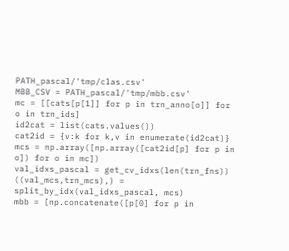PATH_pascal/'tmp/clas.csv'
MBB_CSV = PATH_pascal/'tmp/mbb.csv'
mc = [[cats[p[1]] for p in trn_anno[o]] for o in trn_ids]
id2cat = list(cats.values())
cat2id = {v:k for k,v in enumerate(id2cat)}
mcs = np.array([np.array([cat2id[p] for p in o]) for o in mc])
val_idxs_pascal = get_cv_idxs(len(trn_fns))
((val_mcs,trn_mcs),) = split_by_idx(val_idxs_pascal, mcs)
mbb = [np.concatenate([p[0] for p in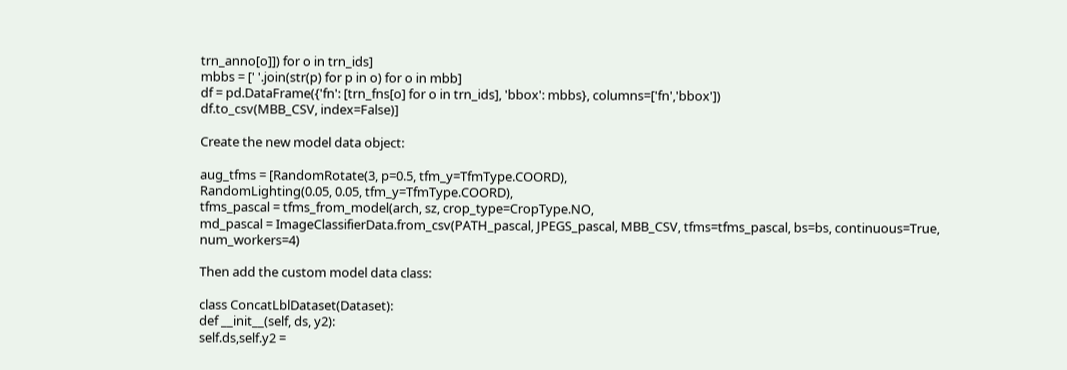trn_anno[o]]) for o in trn_ids]
mbbs = [' '.join(str(p) for p in o) for o in mbb]
df = pd.DataFrame({'fn': [trn_fns[o] for o in trn_ids], 'bbox': mbbs}, columns=['fn','bbox'])
df.to_csv(MBB_CSV, index=False)]

Create the new model data object:

aug_tfms = [RandomRotate(3, p=0.5, tfm_y=TfmType.COORD),
RandomLighting(0.05, 0.05, tfm_y=TfmType.COORD),
tfms_pascal = tfms_from_model(arch, sz, crop_type=CropType.NO,
md_pascal = ImageClassifierData.from_csv(PATH_pascal, JPEGS_pascal, MBB_CSV, tfms=tfms_pascal, bs=bs, continuous=True, num_workers=4)

Then add the custom model data class:

class ConcatLblDataset(Dataset):
def __init__(self, ds, y2):
self.ds,self.y2 =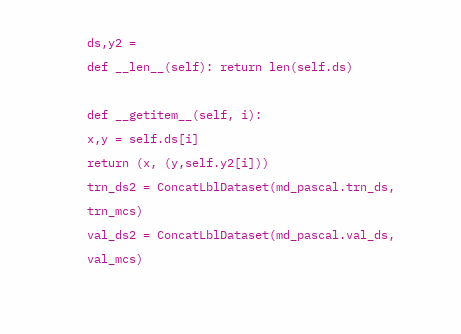ds,y2 =
def __len__(self): return len(self.ds)

def __getitem__(self, i):
x,y = self.ds[i]
return (x, (y,self.y2[i]))
trn_ds2 = ConcatLblDataset(md_pascal.trn_ds, trn_mcs)
val_ds2 = ConcatLblDataset(md_pascal.val_ds, val_mcs)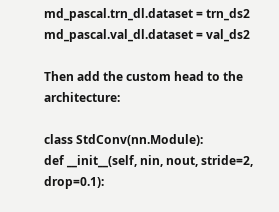md_pascal.trn_dl.dataset = trn_ds2
md_pascal.val_dl.dataset = val_ds2

Then add the custom head to the architecture:

class StdConv(nn.Module):
def __init__(self, nin, nout, stride=2, drop=0.1):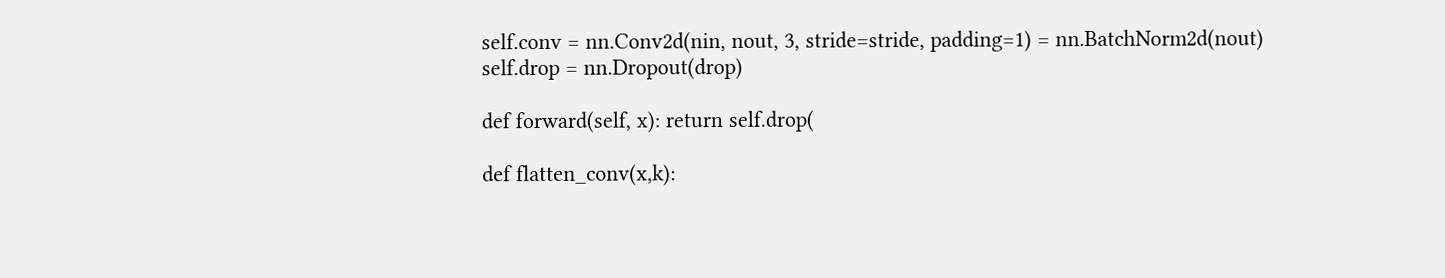self.conv = nn.Conv2d(nin, nout, 3, stride=stride, padding=1) = nn.BatchNorm2d(nout)
self.drop = nn.Dropout(drop)

def forward(self, x): return self.drop(

def flatten_conv(x,k):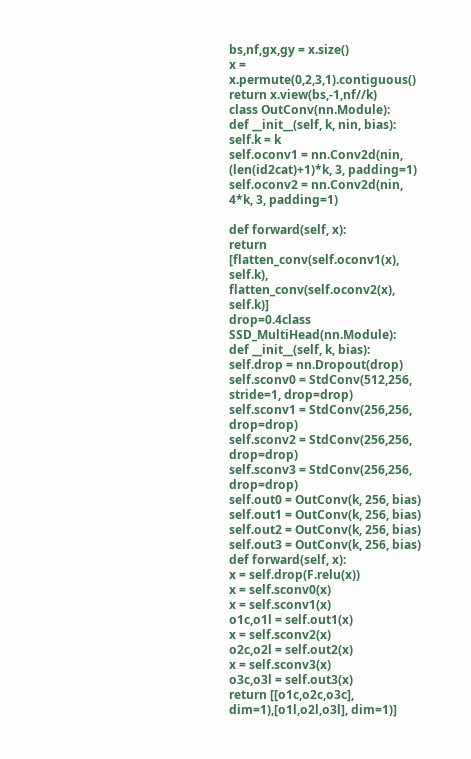bs,nf,gx,gy = x.size()
x = x.permute(0,2,3,1).contiguous()
return x.view(bs,-1,nf//k)
class OutConv(nn.Module):
def __init__(self, k, nin, bias):
self.k = k
self.oconv1 = nn.Conv2d(nin, (len(id2cat)+1)*k, 3, padding=1)
self.oconv2 = nn.Conv2d(nin, 4*k, 3, padding=1)

def forward(self, x):
return [flatten_conv(self.oconv1(x), self.k),
flatten_conv(self.oconv2(x), self.k)]
drop=0.4class SSD_MultiHead(nn.Module):
def __init__(self, k, bias):
self.drop = nn.Dropout(drop)
self.sconv0 = StdConv(512,256, stride=1, drop=drop)
self.sconv1 = StdConv(256,256, drop=drop)
self.sconv2 = StdConv(256,256, drop=drop)
self.sconv3 = StdConv(256,256, drop=drop)
self.out0 = OutConv(k, 256, bias)
self.out1 = OutConv(k, 256, bias)
self.out2 = OutConv(k, 256, bias)
self.out3 = OutConv(k, 256, bias)
def forward(self, x):
x = self.drop(F.relu(x))
x = self.sconv0(x)
x = self.sconv1(x)
o1c,o1l = self.out1(x)
x = self.sconv2(x)
o2c,o2l = self.out2(x)
x = self.sconv3(x)
o3c,o3l = self.out3(x)
return [[o1c,o2c,o3c], dim=1),[o1l,o2l,o3l], dim=1)]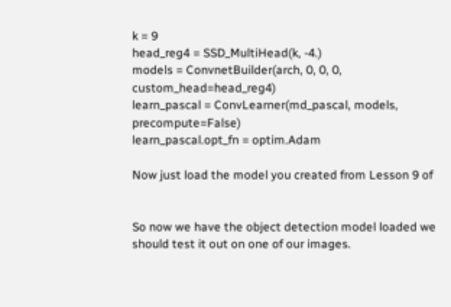k = 9
head_reg4 = SSD_MultiHead(k, -4.)
models = ConvnetBuilder(arch, 0, 0, 0, custom_head=head_reg4)
learn_pascal = ConvLearner(md_pascal, models, precompute=False)
learn_pascal.opt_fn = optim.Adam

Now just load the model you created from Lesson 9 of


So now we have the object detection model loaded we should test it out on one of our images.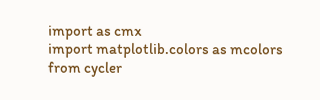import as cmx
import matplotlib.colors as mcolors
from cycler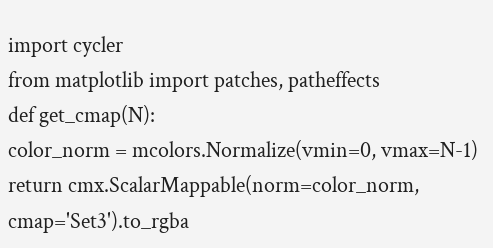import cycler
from matplotlib import patches, patheffects
def get_cmap(N):
color_norm = mcolors.Normalize(vmin=0, vmax=N-1)
return cmx.ScalarMappable(norm=color_norm, cmap='Set3').to_rgba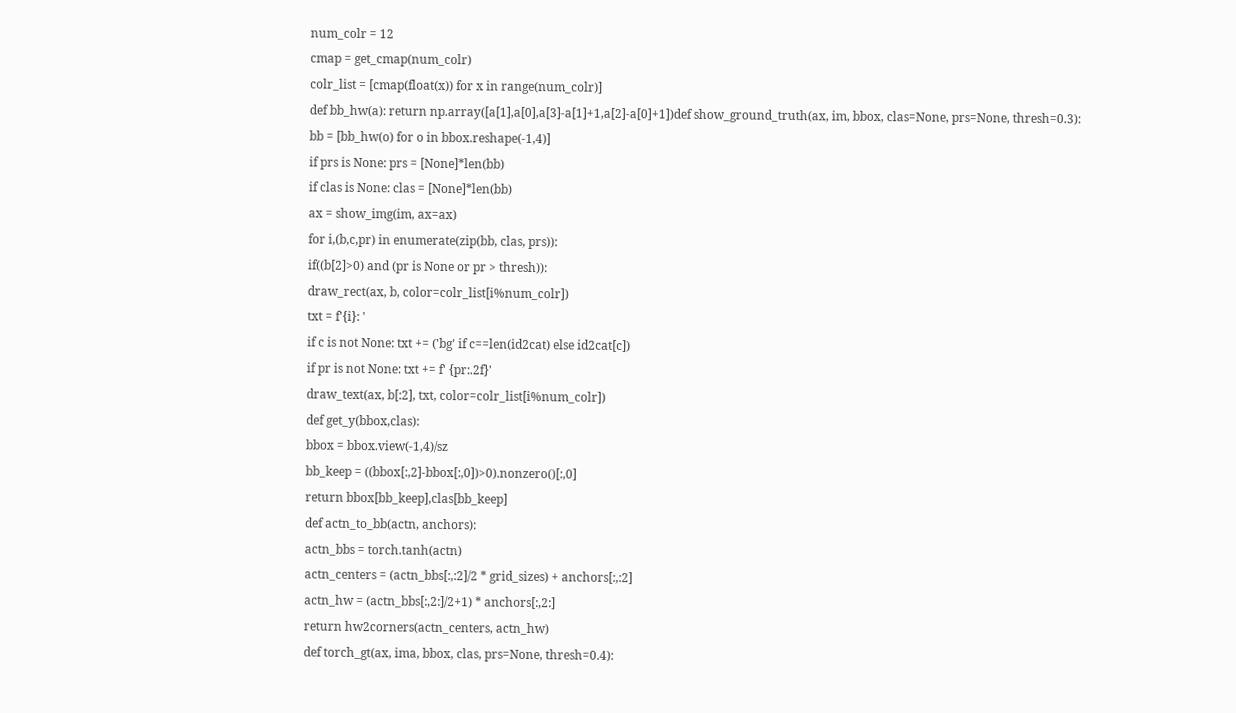num_colr = 12
cmap = get_cmap(num_colr)
colr_list = [cmap(float(x)) for x in range(num_colr)]
def bb_hw(a): return np.array([a[1],a[0],a[3]-a[1]+1,a[2]-a[0]+1])def show_ground_truth(ax, im, bbox, clas=None, prs=None, thresh=0.3):
bb = [bb_hw(o) for o in bbox.reshape(-1,4)]
if prs is None: prs = [None]*len(bb)
if clas is None: clas = [None]*len(bb)
ax = show_img(im, ax=ax)
for i,(b,c,pr) in enumerate(zip(bb, clas, prs)):
if((b[2]>0) and (pr is None or pr > thresh)):
draw_rect(ax, b, color=colr_list[i%num_colr])
txt = f'{i}: '
if c is not None: txt += ('bg' if c==len(id2cat) else id2cat[c])
if pr is not None: txt += f' {pr:.2f}'
draw_text(ax, b[:2], txt, color=colr_list[i%num_colr])
def get_y(bbox,clas):
bbox = bbox.view(-1,4)/sz
bb_keep = ((bbox[:,2]-bbox[:,0])>0).nonzero()[:,0]
return bbox[bb_keep],clas[bb_keep]
def actn_to_bb(actn, anchors):
actn_bbs = torch.tanh(actn)
actn_centers = (actn_bbs[:,:2]/2 * grid_sizes) + anchors[:,:2]
actn_hw = (actn_bbs[:,2:]/2+1) * anchors[:,2:]
return hw2corners(actn_centers, actn_hw)
def torch_gt(ax, ima, bbox, clas, prs=None, thresh=0.4):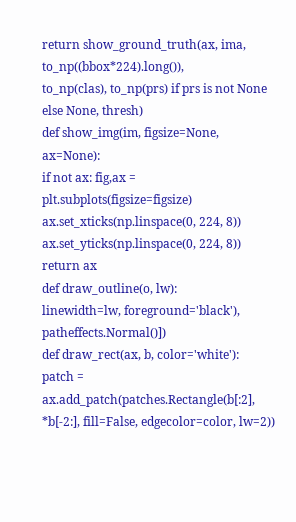return show_ground_truth(ax, ima, to_np((bbox*224).long()),
to_np(clas), to_np(prs) if prs is not None else None, thresh)
def show_img(im, figsize=None, ax=None):
if not ax: fig,ax = plt.subplots(figsize=figsize)
ax.set_xticks(np.linspace(0, 224, 8))
ax.set_yticks(np.linspace(0, 224, 8))
return ax
def draw_outline(o, lw):
linewidth=lw, foreground='black'), patheffects.Normal()])
def draw_rect(ax, b, color='white'):
patch = ax.add_patch(patches.Rectangle(b[:2], *b[-2:], fill=False, edgecolor=color, lw=2))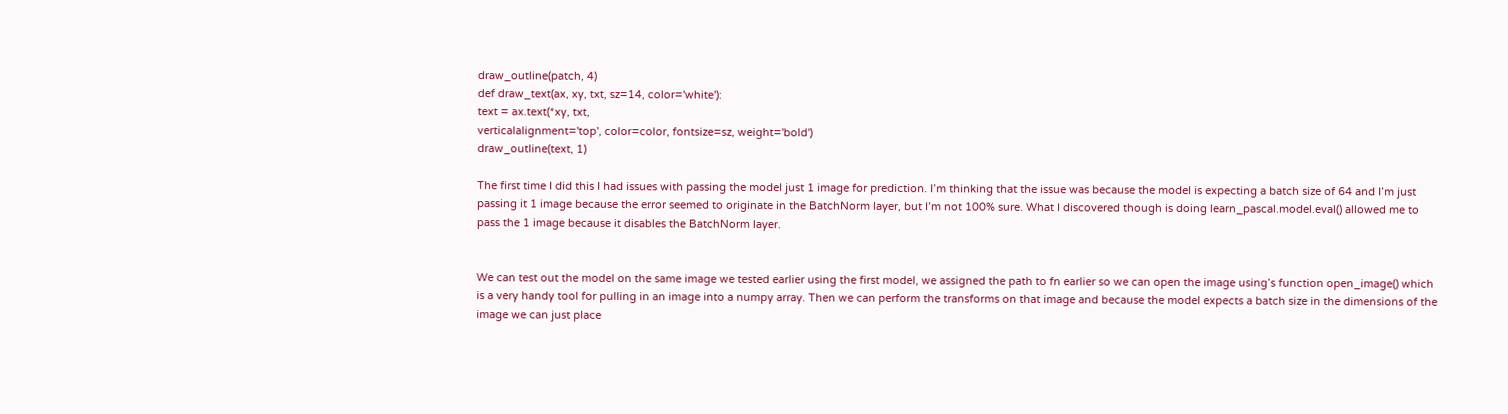draw_outline(patch, 4)
def draw_text(ax, xy, txt, sz=14, color='white'):
text = ax.text(*xy, txt,
verticalalignment='top', color=color, fontsize=sz, weight='bold')
draw_outline(text, 1)

The first time I did this I had issues with passing the model just 1 image for prediction. I’m thinking that the issue was because the model is expecting a batch size of 64 and I’m just passing it 1 image because the error seemed to originate in the BatchNorm layer, but I’m not 100% sure. What I discovered though is doing learn_pascal.model.eval() allowed me to pass the 1 image because it disables the BatchNorm layer.


We can test out the model on the same image we tested earlier using the first model, we assigned the path to fn earlier so we can open the image using’s function open_image() which is a very handy tool for pulling in an image into a numpy array. Then we can perform the transforms on that image and because the model expects a batch size in the dimensions of the image we can just place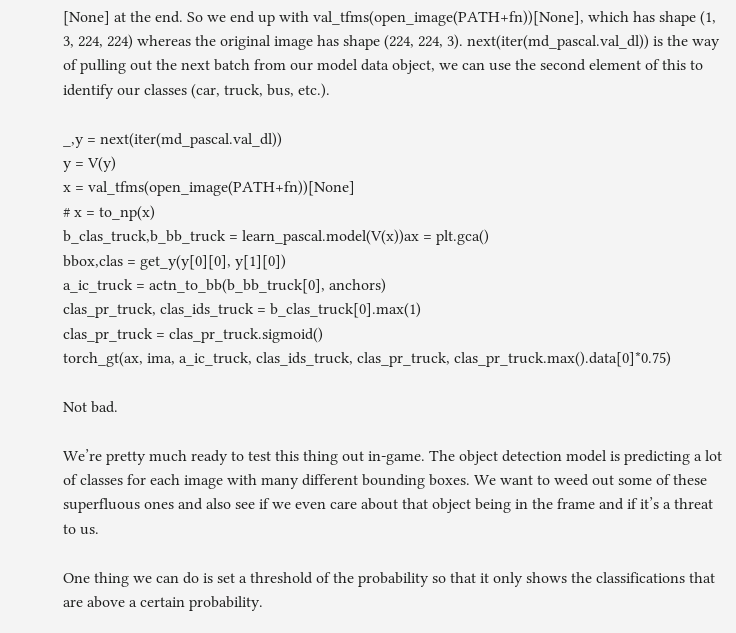[None] at the end. So we end up with val_tfms(open_image(PATH+fn))[None], which has shape (1, 3, 224, 224) whereas the original image has shape (224, 224, 3). next(iter(md_pascal.val_dl)) is the way of pulling out the next batch from our model data object, we can use the second element of this to identify our classes (car, truck, bus, etc.).

_,y = next(iter(md_pascal.val_dl))
y = V(y)
x = val_tfms(open_image(PATH+fn))[None]
# x = to_np(x)
b_clas_truck,b_bb_truck = learn_pascal.model(V(x))ax = plt.gca()
bbox,clas = get_y(y[0][0], y[1][0])
a_ic_truck = actn_to_bb(b_bb_truck[0], anchors)
clas_pr_truck, clas_ids_truck = b_clas_truck[0].max(1)
clas_pr_truck = clas_pr_truck.sigmoid()
torch_gt(ax, ima, a_ic_truck, clas_ids_truck, clas_pr_truck, clas_pr_truck.max().data[0]*0.75)

Not bad.

We’re pretty much ready to test this thing out in-game. The object detection model is predicting a lot of classes for each image with many different bounding boxes. We want to weed out some of these superfluous ones and also see if we even care about that object being in the frame and if it’s a threat to us.

One thing we can do is set a threshold of the probability so that it only shows the classifications that are above a certain probability.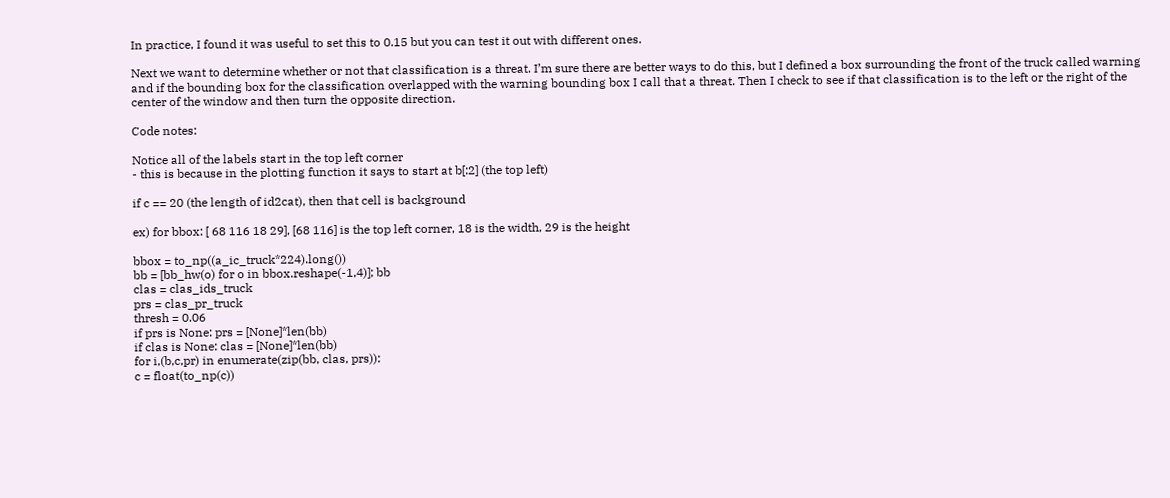In practice, I found it was useful to set this to 0.15 but you can test it out with different ones.

Next we want to determine whether or not that classification is a threat. I’m sure there are better ways to do this, but I defined a box surrounding the front of the truck called warning and if the bounding box for the classification overlapped with the warning bounding box I call that a threat. Then I check to see if that classification is to the left or the right of the center of the window and then turn the opposite direction.

Code notes:

Notice all of the labels start in the top left corner
- this is because in the plotting function it says to start at b[:2] (the top left)

if c == 20 (the length of id2cat), then that cell is background

ex) for bbox: [ 68 116 18 29], [68 116] is the top left corner, 18 is the width, 29 is the height

bbox = to_np((a_ic_truck*224).long())
bb = [bb_hw(o) for o in bbox.reshape(-1,4)]; bb
clas = clas_ids_truck
prs = clas_pr_truck
thresh = 0.06
if prs is None: prs = [None]*len(bb)
if clas is None: clas = [None]*len(bb)
for i,(b,c,pr) in enumerate(zip(bb, clas, prs)):
c = float(to_np(c))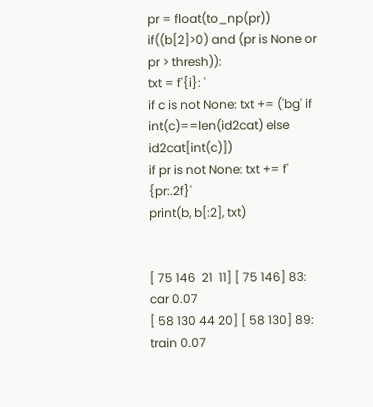pr = float(to_np(pr))
if((b[2]>0) and (pr is None or pr > thresh)):
txt = f'{i}: '
if c is not None: txt += ('bg' if int(c)==len(id2cat) else id2cat[int(c)])
if pr is not None: txt += f' {pr:.2f}'
print(b, b[:2], txt)


[ 75 146  21  11] [ 75 146] 83: car 0.07
[ 58 130 44 20] [ 58 130] 89: train 0.07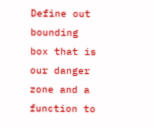Define out bounding box that is our danger zone and a function to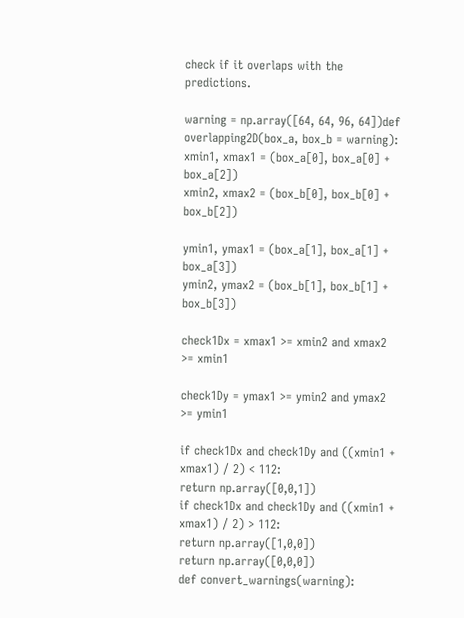check if it overlaps with the predictions.

warning = np.array([64, 64, 96, 64])def overlapping2D(box_a, box_b = warning):
xmin1, xmax1 = (box_a[0], box_a[0] + box_a[2])
xmin2, xmax2 = (box_b[0], box_b[0] + box_b[2])

ymin1, ymax1 = (box_a[1], box_a[1] + box_a[3])
ymin2, ymax2 = (box_b[1], box_b[1] + box_b[3])

check1Dx = xmax1 >= xmin2 and xmax2 >= xmin1

check1Dy = ymax1 >= ymin2 and ymax2 >= ymin1

if check1Dx and check1Dy and ((xmin1 + xmax1) / 2) < 112:
return np.array([0,0,1])
if check1Dx and check1Dy and ((xmin1 + xmax1) / 2) > 112:
return np.array([1,0,0])
return np.array([0,0,0])
def convert_warnings(warning):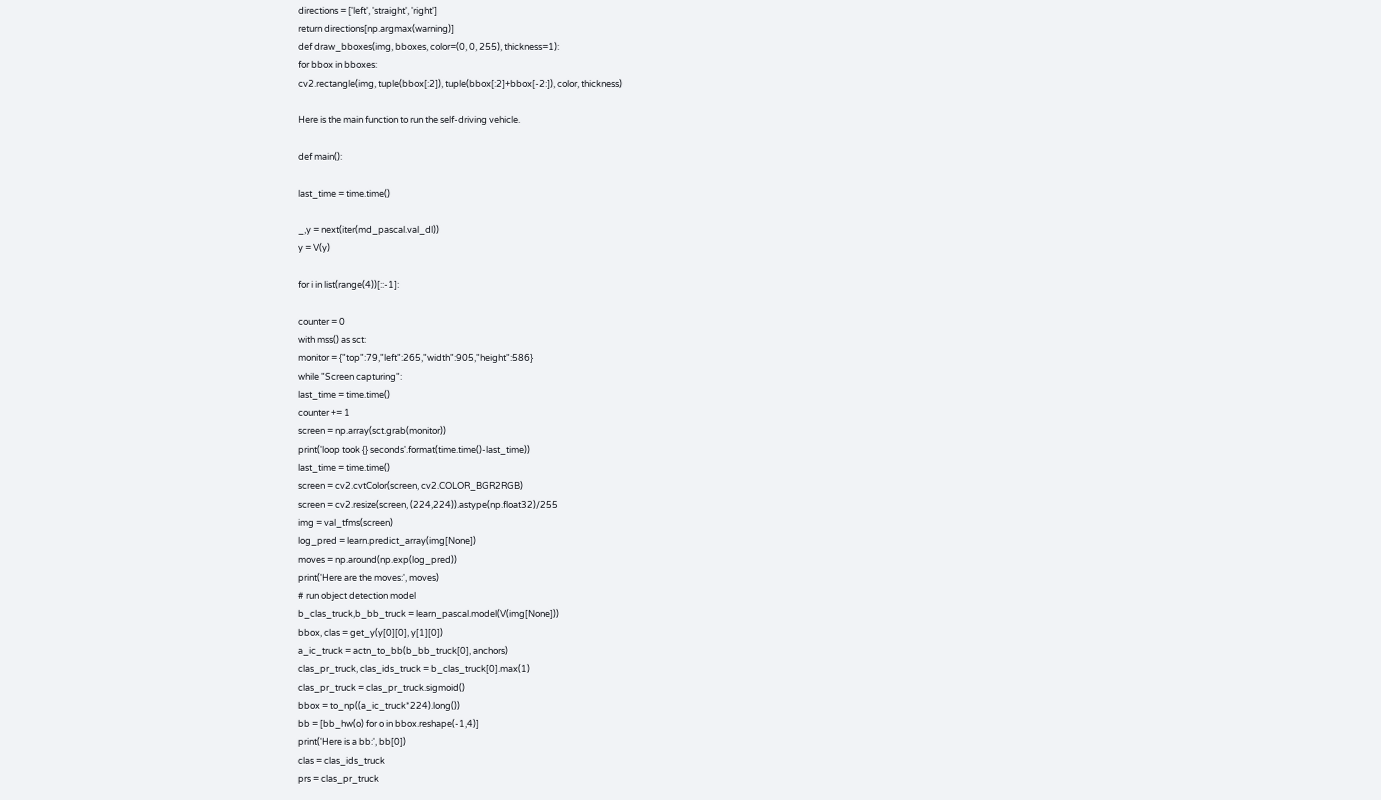directions = ['left', 'straight', 'right']
return directions[np.argmax(warning)]
def draw_bboxes(img, bboxes, color=(0, 0, 255), thickness=1):
for bbox in bboxes:
cv2.rectangle(img, tuple(bbox[:2]), tuple(bbox[:2]+bbox[-2:]), color, thickness)

Here is the main function to run the self-driving vehicle.

def main():

last_time = time.time()

_,y = next(iter(md_pascal.val_dl))
y = V(y)

for i in list(range(4))[::-1]:

counter = 0
with mss() as sct:
monitor = {"top":79,"left":265,"width":905,"height":586}
while "Screen capturing":
last_time = time.time()
counter += 1
screen = np.array(sct.grab(monitor))
print('loop took {} seconds'.format(time.time()-last_time))
last_time = time.time()
screen = cv2.cvtColor(screen, cv2.COLOR_BGR2RGB)
screen = cv2.resize(screen, (224,224)).astype(np.float32)/255
img = val_tfms(screen)
log_pred = learn.predict_array(img[None])
moves = np.around(np.exp(log_pred))
print('Here are the moves:', moves)
# run object detection model
b_clas_truck,b_bb_truck = learn_pascal.model(V(img[None]))
bbox, clas = get_y(y[0][0], y[1][0])
a_ic_truck = actn_to_bb(b_bb_truck[0], anchors)
clas_pr_truck, clas_ids_truck = b_clas_truck[0].max(1)
clas_pr_truck = clas_pr_truck.sigmoid()
bbox = to_np((a_ic_truck*224).long())
bb = [bb_hw(o) for o in bbox.reshape(-1,4)]
print('Here is a bb:', bb[0])
clas = clas_ids_truck
prs = clas_pr_truck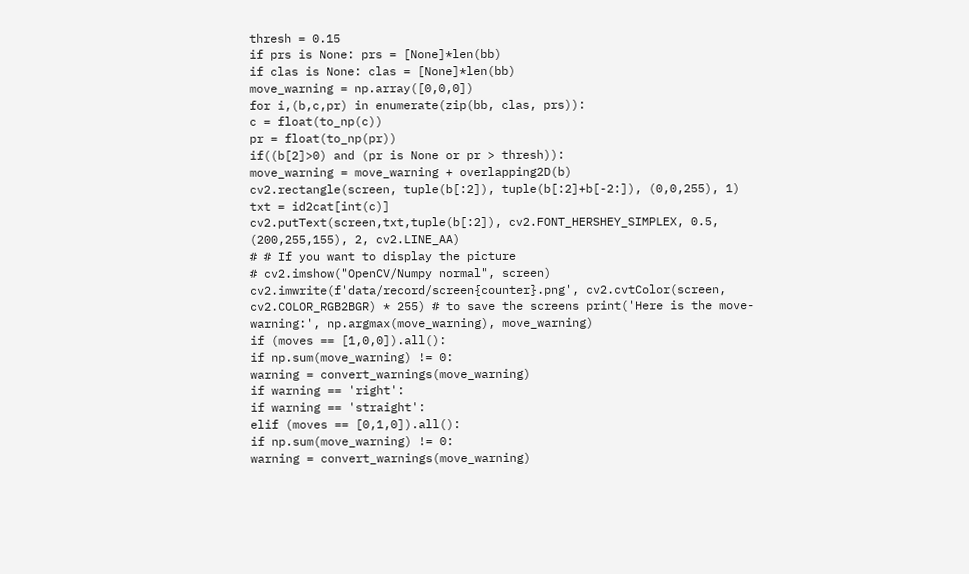thresh = 0.15
if prs is None: prs = [None]*len(bb)
if clas is None: clas = [None]*len(bb)
move_warning = np.array([0,0,0])
for i,(b,c,pr) in enumerate(zip(bb, clas, prs)):
c = float(to_np(c))
pr = float(to_np(pr))
if((b[2]>0) and (pr is None or pr > thresh)):
move_warning = move_warning + overlapping2D(b)
cv2.rectangle(screen, tuple(b[:2]), tuple(b[:2]+b[-2:]), (0,0,255), 1)
txt = id2cat[int(c)]
cv2.putText(screen,txt,tuple(b[:2]), cv2.FONT_HERSHEY_SIMPLEX, 0.5, (200,255,155), 2, cv2.LINE_AA)
# # If you want to display the picture
# cv2.imshow("OpenCV/Numpy normal", screen)
cv2.imwrite(f'data/record/screen{counter}.png', cv2.cvtColor(screen, cv2.COLOR_RGB2BGR) * 255) # to save the screens print('Here is the move-warning:', np.argmax(move_warning), move_warning)
if (moves == [1,0,0]).all():
if np.sum(move_warning) != 0:
warning = convert_warnings(move_warning)
if warning == 'right':
if warning == 'straight':
elif (moves == [0,1,0]).all():
if np.sum(move_warning) != 0:
warning = convert_warnings(move_warning)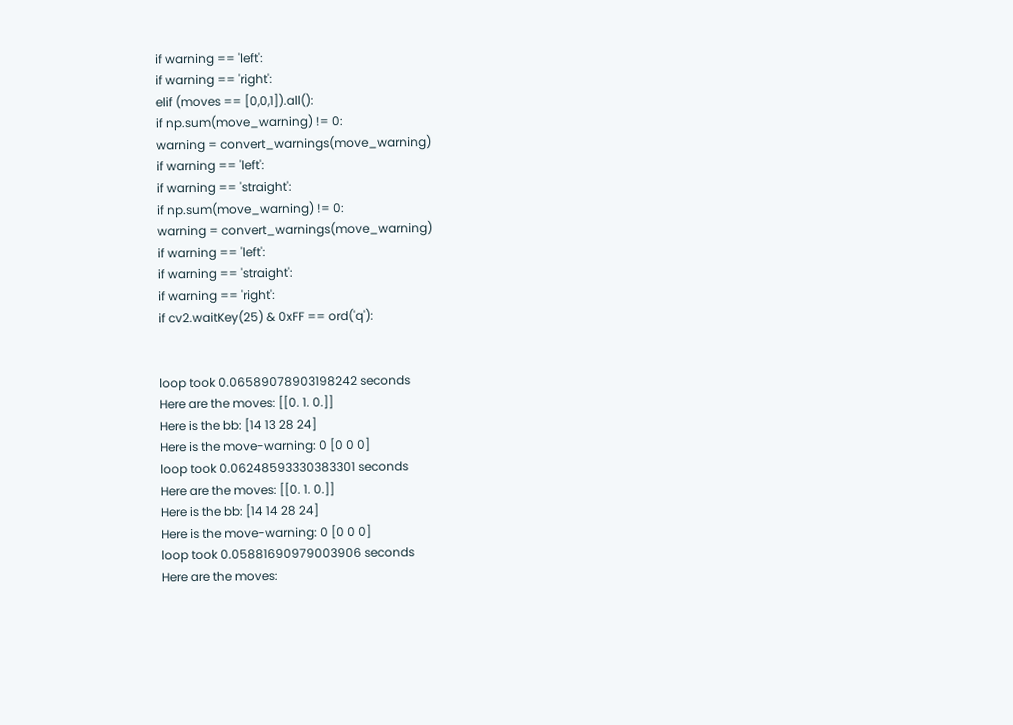if warning == 'left':
if warning == 'right':
elif (moves == [0,0,1]).all():
if np.sum(move_warning) != 0:
warning = convert_warnings(move_warning)
if warning == 'left':
if warning == 'straight':
if np.sum(move_warning) != 0:
warning = convert_warnings(move_warning)
if warning == 'left':
if warning == 'straight':
if warning == 'right':
if cv2.waitKey(25) & 0xFF == ord('q'):


loop took 0.06589078903198242 seconds
Here are the moves: [[0. 1. 0.]]
Here is the bb: [14 13 28 24]
Here is the move-warning: 0 [0 0 0]
loop took 0.06248593330383301 seconds
Here are the moves: [[0. 1. 0.]]
Here is the bb: [14 14 28 24]
Here is the move-warning: 0 [0 0 0]
loop took 0.05881690979003906 seconds
Here are the moves: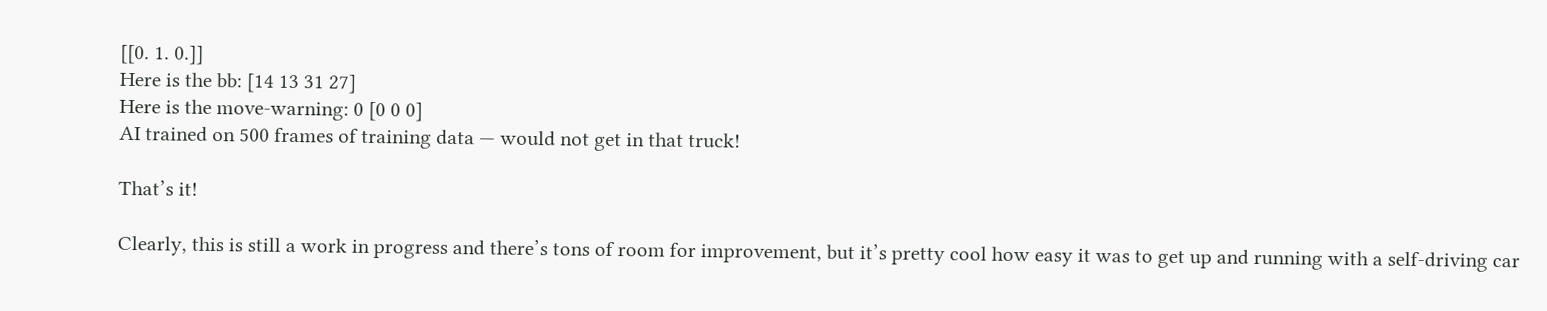[[0. 1. 0.]]
Here is the bb: [14 13 31 27]
Here is the move-warning: 0 [0 0 0]
AI trained on 500 frames of training data — would not get in that truck!

That’s it!

Clearly, this is still a work in progress and there’s tons of room for improvement, but it’s pretty cool how easy it was to get up and running with a self-driving car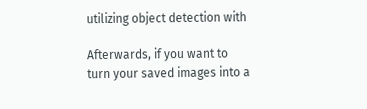utilizing object detection with

Afterwards, if you want to turn your saved images into a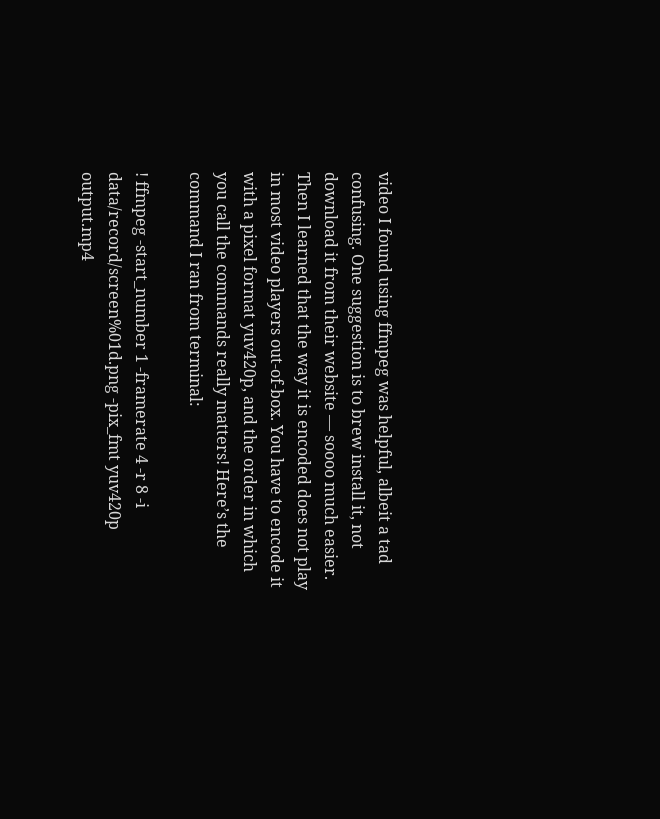video I found using ffmpeg was helpful, albeit a tad confusing. One suggestion is to brew install it, not download it from their website — soooo much easier. Then I learned that the way it is encoded does not play in most video players out-of-box. You have to encode it with a pixel format yuv420p, and the order in which you call the commands really matters! Here’s the command I ran from terminal:

! ffmpeg -start_number 1 -framerate 4 -r 8 -i data/record/screen%01d.png -pix_fmt yuv420p output.mp4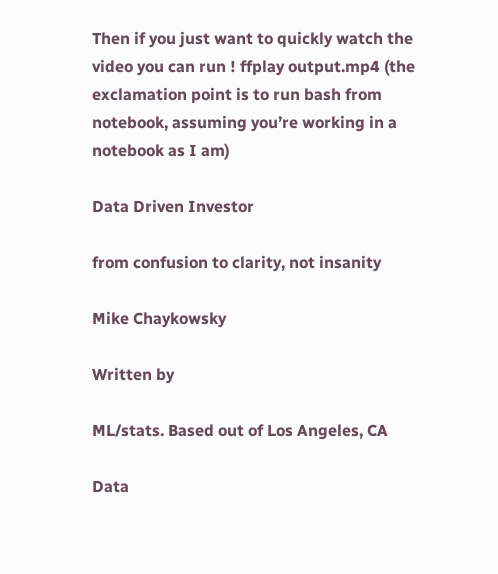Then if you just want to quickly watch the video you can run ! ffplay output.mp4 (the exclamation point is to run bash from notebook, assuming you’re working in a notebook as I am)

Data Driven Investor

from confusion to clarity, not insanity

Mike Chaykowsky

Written by

ML/stats. Based out of Los Angeles, CA

Data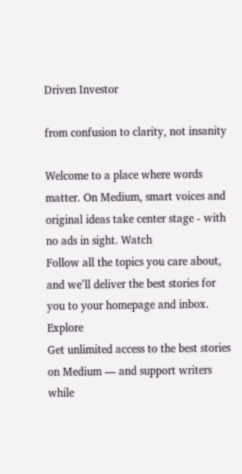Driven Investor

from confusion to clarity, not insanity

Welcome to a place where words matter. On Medium, smart voices and original ideas take center stage - with no ads in sight. Watch
Follow all the topics you care about, and we’ll deliver the best stories for you to your homepage and inbox. Explore
Get unlimited access to the best stories on Medium — and support writers while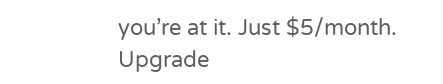you’re at it. Just $5/month. Upgrade